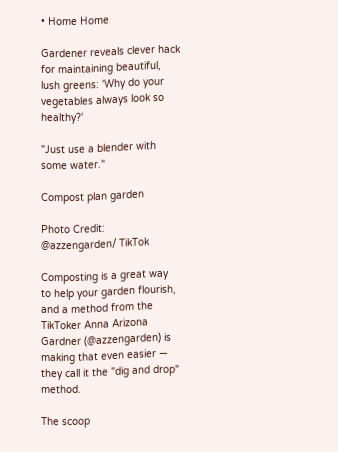• Home Home

Gardener reveals clever hack for maintaining beautiful, lush greens: 'Why do your vegetables always look so healthy?'

"Just use a blender with some water."

Compost plan garden

Photo Credit: @azzengarden/ TikTok

Composting is a great way to help your garden flourish, and a method from the TikToker Anna Arizona Gardner (@azzengarden) is making that even easier — they call it the "dig and drop" method.

The scoop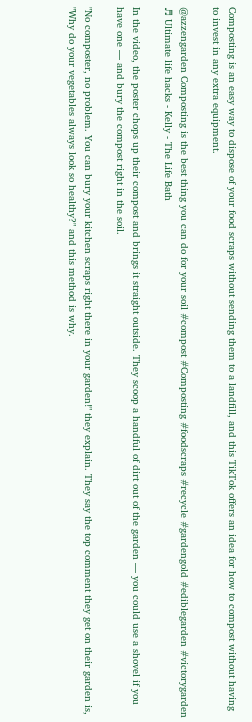Composting is an easy way to dispose of your food scraps without sending them to a landfill, and this TikTok offers an idea for how to compost without having to invest in any extra equipment.

@azzengarden Composting is the best thing you can do for your soil #compost #Composting #foodscraps #recycle #gardengold #ediblegarden #victorygarden ♬ Ultimate life hacks - Kelly - The Life Bath

In the video, the poster chops up their compost and brings it straight outside. They scoop a handful of dirt out of the garden — you could use a shovel if you have one — and bury the compost right in the soil.

"No composter, no problem. You can bury your kitchen scraps right there in your garden!" they explain. They say the top comment they get on their garden is, "Why do your vegetables always look so healthy?" and this method is why.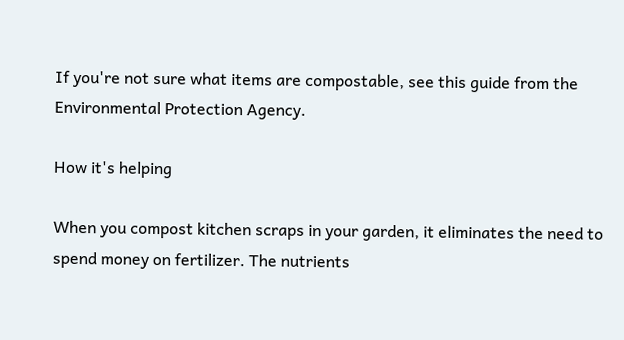If you're not sure what items are compostable, see this guide from the Environmental Protection Agency.

How it's helping

When you compost kitchen scraps in your garden, it eliminates the need to spend money on fertilizer. The nutrients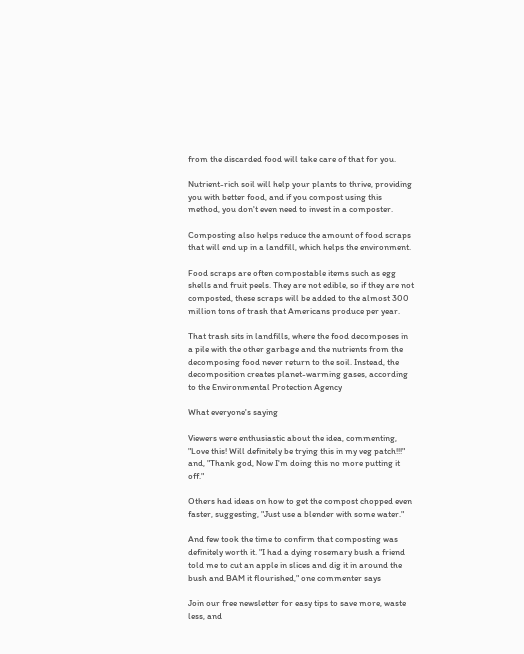from the discarded food will take care of that for you.

Nutrient-rich soil will help your plants to thrive, providing you with better food, and if you compost using this method, you don't even need to invest in a composter.

Composting also helps reduce the amount of food scraps that will end up in a landfill, which helps the environment.

Food scraps are often compostable items such as egg shells and fruit peels. They are not edible, so if they are not composted, these scraps will be added to the almost 300 million tons of trash that Americans produce per year.

That trash sits in landfills, where the food decomposes in a pile with the other garbage and the nutrients from the decomposing food never return to the soil. Instead, the decomposition creates planet-warming gases, according to the Environmental Protection Agency

What everyone's saying

Viewers were enthusiastic about the idea, commenting, "Love this! Will definitely be trying this in my veg patch!!!" and, "Thank god, Now I'm doing this no more putting it off."

Others had ideas on how to get the compost chopped even faster, suggesting, "Just use a blender with some water."

And few took the time to confirm that composting was definitely worth it. "I had a dying rosemary bush a friend told me to cut an apple in slices and dig it in around the bush and BAM it flourished," one commenter says

Join our free newsletter for easy tips to save more, waste less, and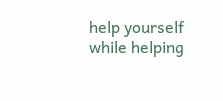help yourself while helping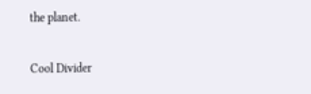the planet.

Cool Divider